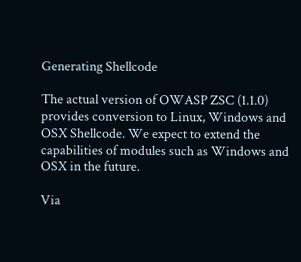Generating Shellcode

The actual version of OWASP ZSC (1.1.0) provides conversion to Linux, Windows and OSX Shellcode. We expect to extend the capabilities of modules such as Windows and OSX in the future.

Via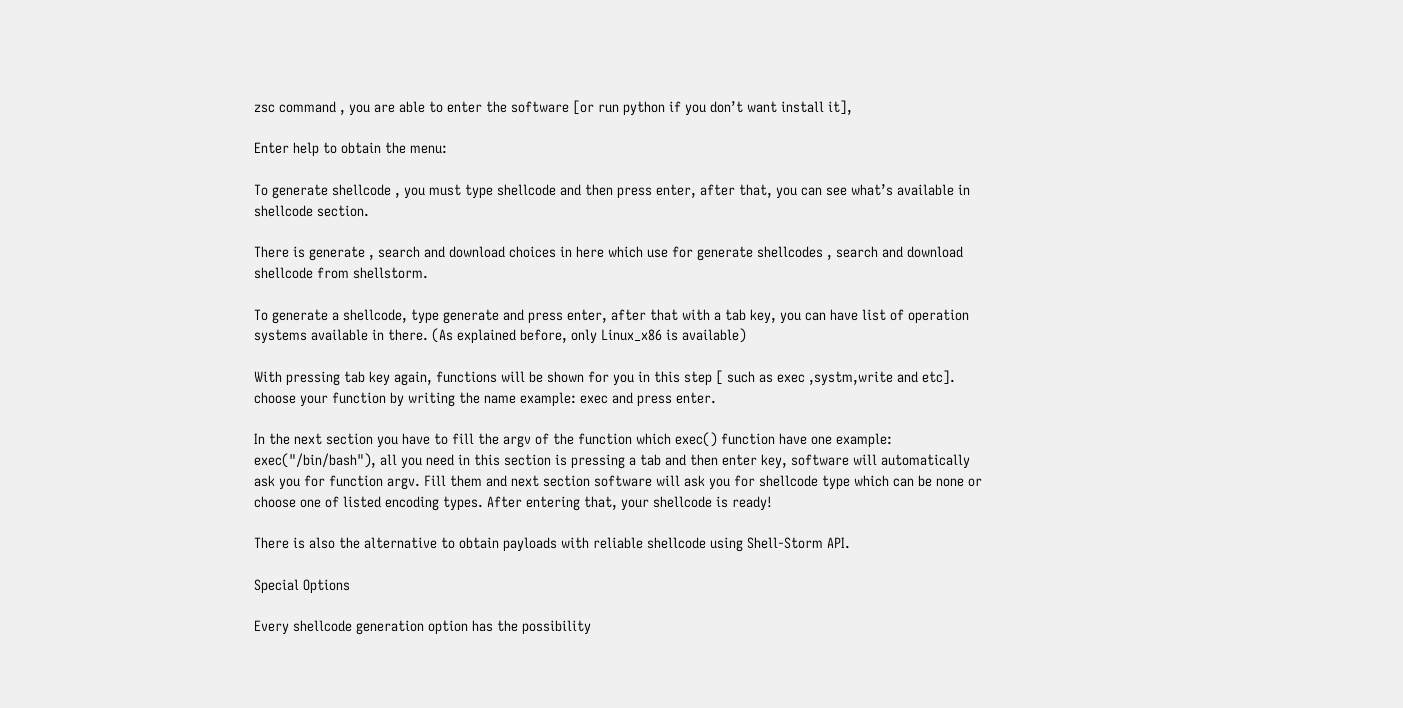zsc command , you are able to enter the software [or run python if you don’t want install it],

Enter help to obtain the menu:

To generate shellcode , you must type shellcode and then press enter, after that, you can see what’s available in shellcode section.

There is generate , search and download choices in here which use for generate shellcodes , search and download shellcode from shellstorm.

To generate a shellcode, type generate and press enter, after that with a tab key, you can have list of operation systems available in there. (As explained before, only Linux_x86 is available)

With pressing tab key again, functions will be shown for you in this step [ such as exec ,systm,write and etc]. choose your function by writing the name example: exec and press enter.

In the next section you have to fill the argv of the function which exec() function have one example: exec("/bin/bash"), all you need in this section is pressing a tab and then enter key, software will automatically ask you for function argv. Fill them and next section software will ask you for shellcode type which can be none or choose one of listed encoding types. After entering that, your shellcode is ready!

There is also the alternative to obtain payloads with reliable shellcode using Shell-Storm API.

Special Options

Every shellcode generation option has the possibility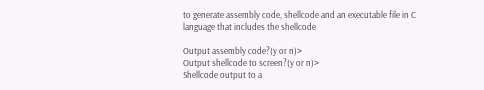to generate assembly code, shellcode and an executable file in C language that includes the shellcode

Output assembly code?(y or n)>
Output shellcode to screen?(y or n)>
Shellcode output to a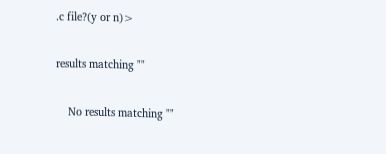.c file?(y or n)>

results matching ""

    No results matching ""